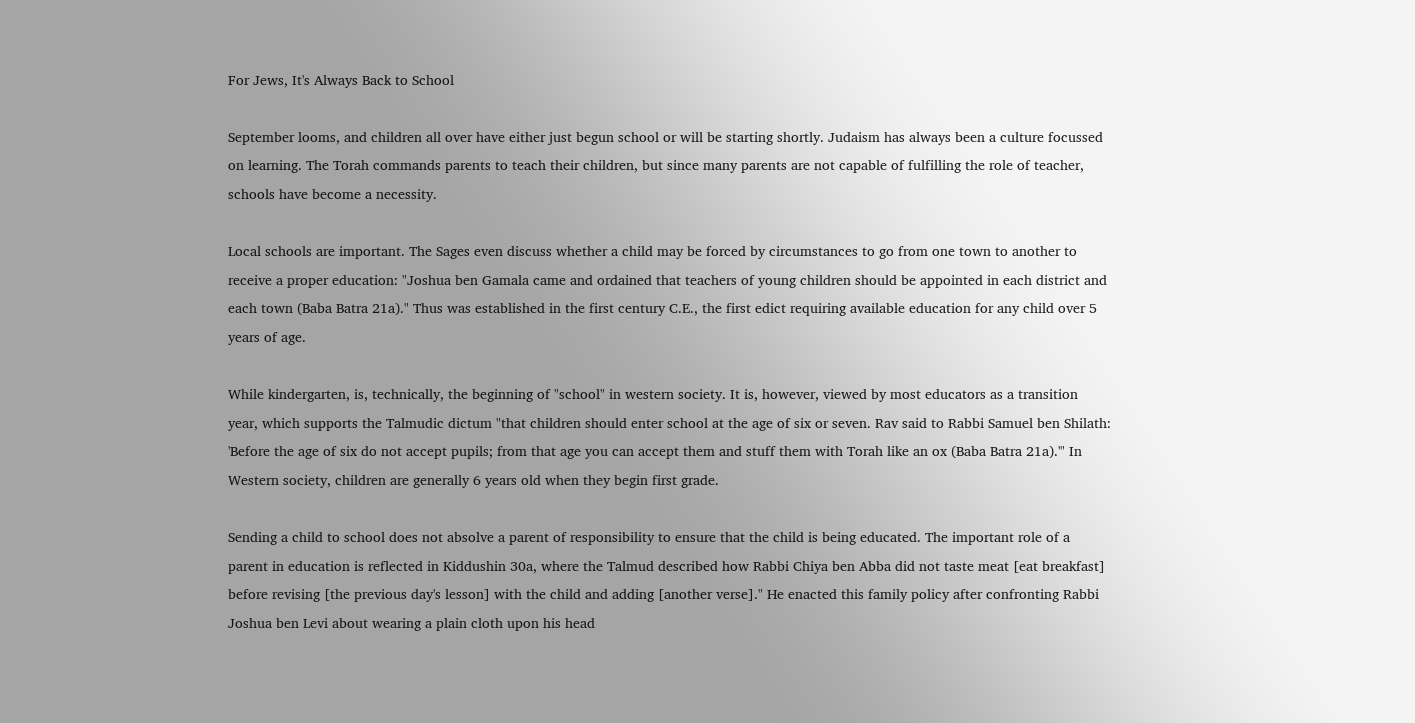For Jews, It's Always Back to School

September looms, and children all over have either just begun school or will be starting shortly. Judaism has always been a culture focussed on learning. The Torah commands parents to teach their children, but since many parents are not capable of fulfilling the role of teacher, schools have become a necessity.

Local schools are important. The Sages even discuss whether a child may be forced by circumstances to go from one town to another to receive a proper education: "Joshua ben Gamala came and ordained that teachers of young children should be appointed in each district and each town (Baba Batra 21a)." Thus was established in the first century C.E., the first edict requiring available education for any child over 5 years of age.

While kindergarten, is, technically, the beginning of "school" in western society. It is, however, viewed by most educators as a transition year, which supports the Talmudic dictum "that children should enter school at the age of six or seven. Rav said to Rabbi Samuel ben Shilath: 'Before the age of six do not accept pupils; from that age you can accept them and stuff them with Torah like an ox (Baba Batra 21a).'" In Western society, children are generally 6 years old when they begin first grade.

Sending a child to school does not absolve a parent of responsibility to ensure that the child is being educated. The important role of a parent in education is reflected in Kiddushin 30a, where the Talmud described how Rabbi Chiya ben Abba did not taste meat [eat breakfast] before revising [the previous day's lesson] with the child and adding [another verse]." He enacted this family policy after confronting Rabbi Joshua ben Levi about wearing a plain cloth upon his head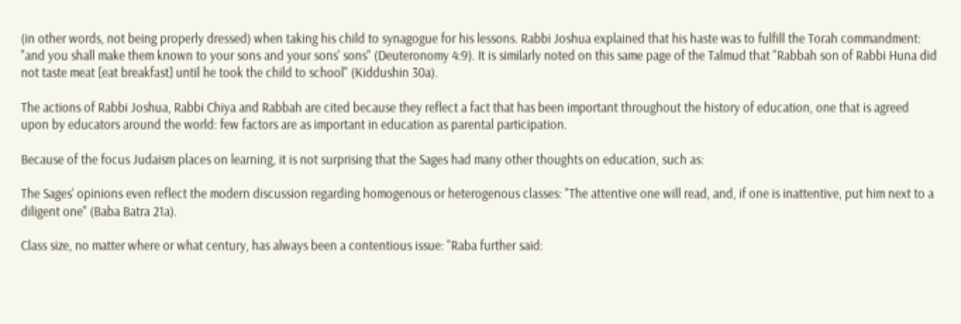(in other words, not being properly dressed) when taking his child to synagogue for his lessons. Rabbi Joshua explained that his haste was to fulfill the Torah commandment: "and you shall make them known to your sons and your sons' sons" (Deuteronomy 4:9). It is similarly noted on this same page of the Talmud that "Rabbah son of Rabbi Huna did not taste meat [eat breakfast] until he took the child to school" (Kiddushin 30a).

The actions of Rabbi Joshua, Rabbi Chiya and Rabbah are cited because they reflect a fact that has been important throughout the history of education, one that is agreed upon by educators around the world: few factors are as important in education as parental participation.

Because of the focus Judaism places on learning, it is not surprising that the Sages had many other thoughts on education, such as:

The Sages' opinions even reflect the modern discussion regarding homogenous or heterogenous classes: "The attentive one will read, and, if one is inattentive, put him next to a diligent one" (Baba Batra 21a).

Class size, no matter where or what century, has always been a contentious issue: "Raba further said: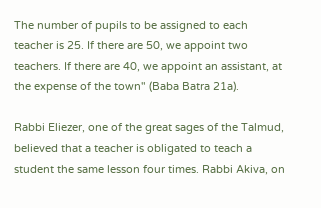The number of pupils to be assigned to each teacher is 25. If there are 50, we appoint two teachers. If there are 40, we appoint an assistant, at the expense of the town" (Baba Batra 21a).

Rabbi Eliezer, one of the great sages of the Talmud, believed that a teacher is obligated to teach a student the same lesson four times. Rabbi Akiva, on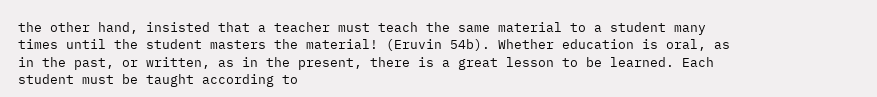the other hand, insisted that a teacher must teach the same material to a student many times until the student masters the material! (Eruvin 54b). Whether education is oral, as in the past, or written, as in the present, there is a great lesson to be learned. Each student must be taught according to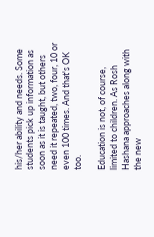his/her ability and needs. Some students pick up information as soon as it is taught, but others need it repeated, two, four, 10 or even 100 times. And that's OK too.

Education is not, of course, limited to children. As Rosh Hashana approaches along with the new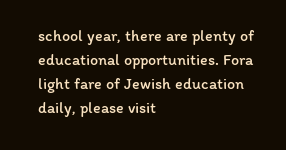school year, there are plenty of educational opportunities. Fora light fare of Jewish education daily, please visit